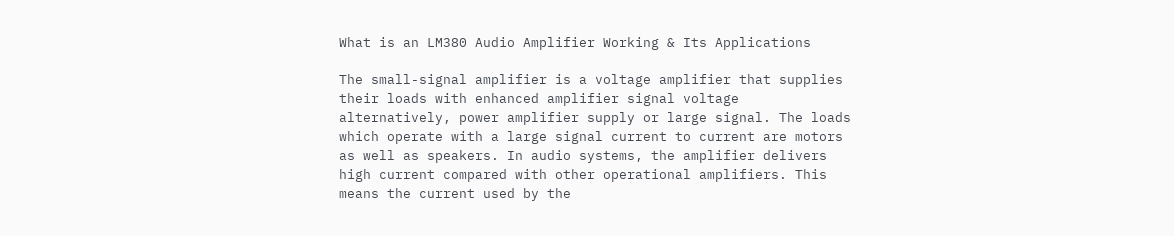What is an LM380 Audio Amplifier Working & Its Applications

The small-signal amplifier is a voltage amplifier that supplies their loads with enhanced amplifier signal voltage alternatively, power amplifier supply or large signal. The loads which operate with a large signal current to current are motors as well as speakers. In audio systems, the amplifier delivers high current compared with other operational amplifiers. This means the current used by the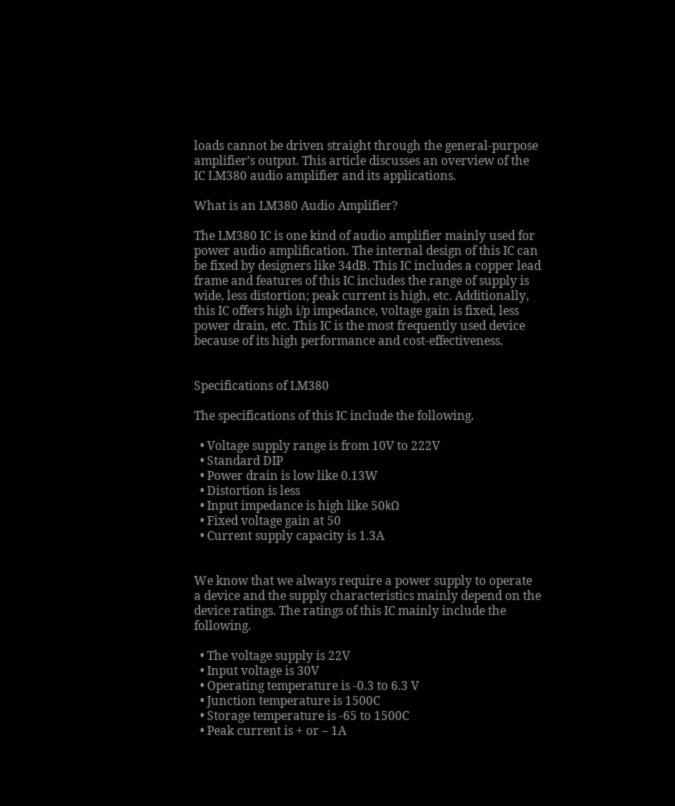loads cannot be driven straight through the general-purpose amplifier’s output. This article discusses an overview of the IC LM380 audio amplifier and its applications.

What is an LM380 Audio Amplifier?

The LM380 IC is one kind of audio amplifier mainly used for power audio amplification. The internal design of this IC can be fixed by designers like 34dB. This IC includes a copper lead frame and features of this IC includes the range of supply is wide, less distortion; peak current is high, etc. Additionally, this IC offers high i/p impedance, voltage gain is fixed, less power drain, etc. This IC is the most frequently used device because of its high performance and cost-effectiveness.


Specifications of LM380

The specifications of this IC include the following.

  • Voltage supply range is from 10V to 222V
  • Standard DIP
  • Power drain is low like 0.13W
  • Distortion is less
  • Input impedance is high like 50kΩ
  • Fixed voltage gain at 50
  • Current supply capacity is 1.3A


We know that we always require a power supply to operate a device and the supply characteristics mainly depend on the device ratings. The ratings of this IC mainly include the following.

  • The voltage supply is 22V
  • Input voltage is 30V
  • Operating temperature is -0.3 to 6.3 V
  • Junction temperature is 1500C
  • Storage temperature is -65 to 1500C
  • Peak current is + or – 1A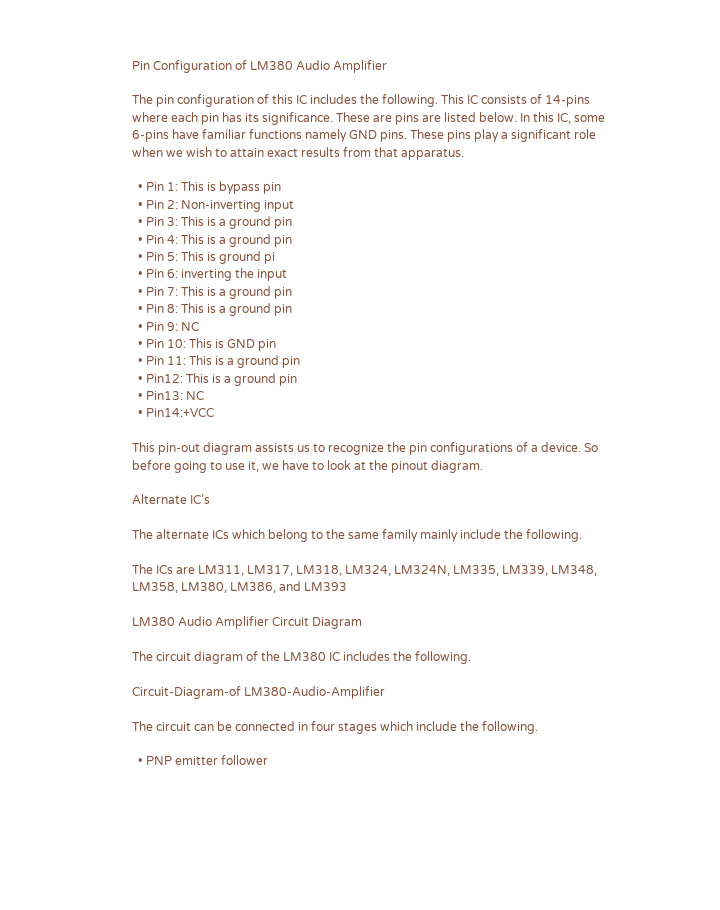Pin Configuration of LM380 Audio Amplifier

The pin configuration of this IC includes the following. This IC consists of 14-pins where each pin has its significance. These are pins are listed below. In this IC, some 6-pins have familiar functions namely GND pins. These pins play a significant role when we wish to attain exact results from that apparatus.

  • Pin 1: This is bypass pin
  • Pin 2: Non-inverting input
  • Pin 3: This is a ground pin
  • Pin 4: This is a ground pin
  • Pin 5: This is ground pi
  • Pin 6: inverting the input
  • Pin 7: This is a ground pin
  • Pin 8: This is a ground pin
  • Pin 9: NC
  • Pin 10: This is GND pin
  • Pin 11: This is a ground pin
  • Pin12: This is a ground pin
  • Pin13: NC
  • Pin14:+VCC

This pin-out diagram assists us to recognize the pin configurations of a device. So before going to use it, we have to look at the pinout diagram.

Alternate IC’s

The alternate ICs which belong to the same family mainly include the following.

The ICs are LM311, LM317, LM318, LM324, LM324N, LM335, LM339, LM348, LM358, LM380, LM386, and LM393

LM380 Audio Amplifier Circuit Diagram

The circuit diagram of the LM380 IC includes the following.

Circuit-Diagram-of LM380-Audio-Amplifier

The circuit can be connected in four stages which include the following.

  • PNP emitter follower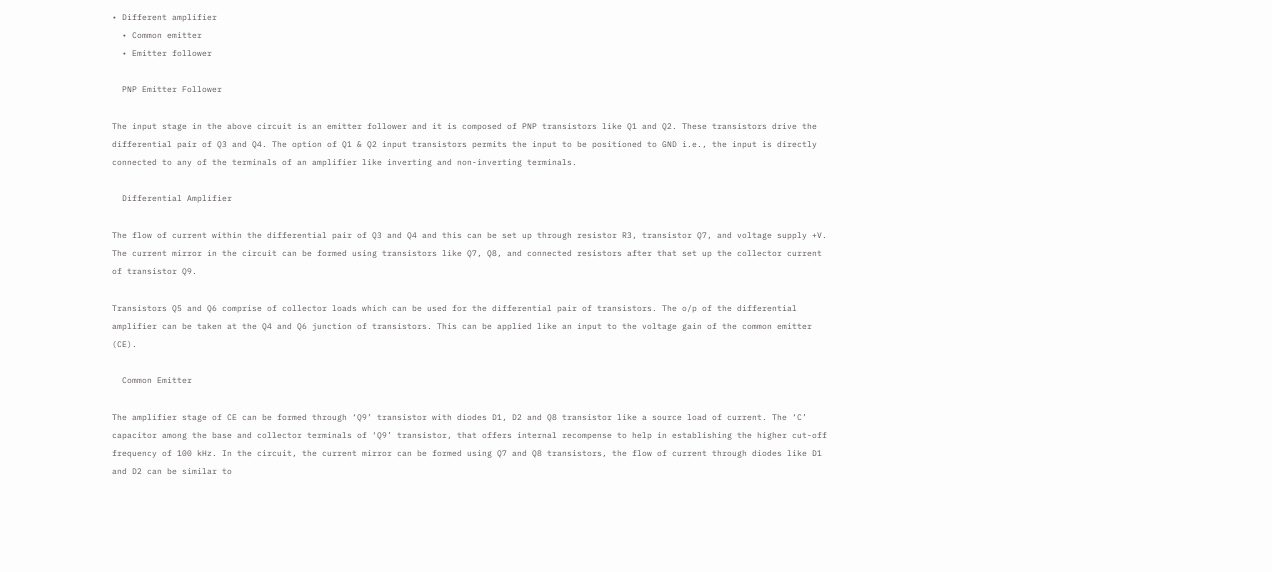• Different amplifier
  • Common emitter
  • Emitter follower

  PNP Emitter Follower

The input stage in the above circuit is an emitter follower and it is composed of PNP transistors like Q1 and Q2. These transistors drive the differential pair of Q3 and Q4. The option of Q1 & Q2 input transistors permits the input to be positioned to GND i.e., the input is directly connected to any of the terminals of an amplifier like inverting and non-inverting terminals.

  Differential Amplifier

The flow of current within the differential pair of Q3 and Q4 and this can be set up through resistor R3, transistor Q7, and voltage supply +V. The current mirror in the circuit can be formed using transistors like Q7, Q8, and connected resistors after that set up the collector current of transistor Q9.

Transistors Q5 and Q6 comprise of collector loads which can be used for the differential pair of transistors. The o/p of the differential amplifier can be taken at the Q4 and Q6 junction of transistors. This can be applied like an input to the voltage gain of the common emitter (CE).

  Common Emitter

The amplifier stage of CE can be formed through ‘Q9’ transistor with diodes D1, D2 and Q8 transistor like a source load of current. The ‘C’ capacitor among the base and collector terminals of ‘Q9’ transistor, that offers internal recompense to help in establishing the higher cut-off frequency of 100 kHz. In the circuit, the current mirror can be formed using Q7 and Q8 transistors, the flow of current through diodes like D1 and D2 can be similar to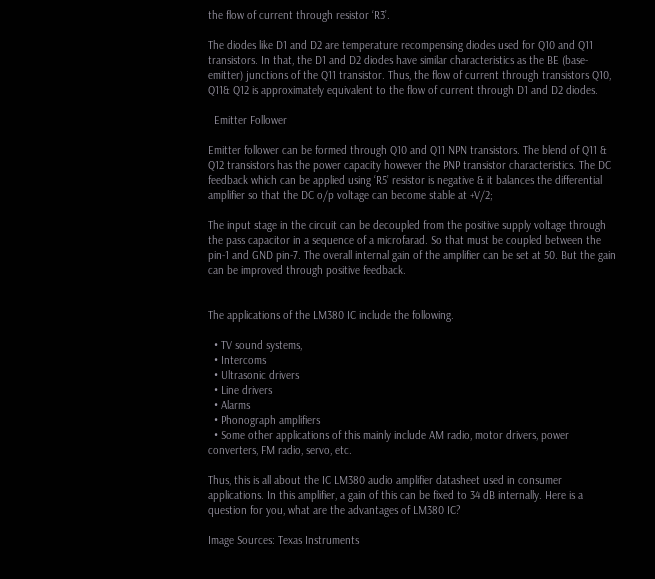the flow of current through resistor ‘R3’.

The diodes like D1 and D2 are temperature recompensing diodes used for Q10 and Q11 transistors. In that, the D1 and D2 diodes have similar characteristics as the BE (base-emitter) junctions of the Q11 transistor. Thus, the flow of current through transistors Q10, Q11& Q12 is approximately equivalent to the flow of current through D1 and D2 diodes.

  Emitter Follower

Emitter follower can be formed through Q10 and Q11 NPN transistors. The blend of Q11 & Q12 transistors has the power capacity however the PNP transistor characteristics. The DC feedback which can be applied using ‘R5’ resistor is negative & it balances the differential amplifier so that the DC o/p voltage can become stable at +V/2;

The input stage in the circuit can be decoupled from the positive supply voltage through the pass capacitor in a sequence of a microfarad. So that must be coupled between the pin-1 and GND pin-7. The overall internal gain of the amplifier can be set at 50. But the gain can be improved through positive feedback.


The applications of the LM380 IC include the following.

  • TV sound systems,
  • Intercoms
  • Ultrasonic drivers
  • Line drivers
  • Alarms
  • Phonograph amplifiers
  • Some other applications of this mainly include AM radio, motor drivers, power converters, FM radio, servo, etc.

Thus, this is all about the IC LM380 audio amplifier datasheet used in consumer applications. In this amplifier, a gain of this can be fixed to 34 dB internally. Here is a question for you, what are the advantages of LM380 IC?

Image Sources: Texas Instruments